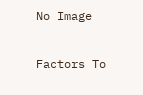No Image

Factors To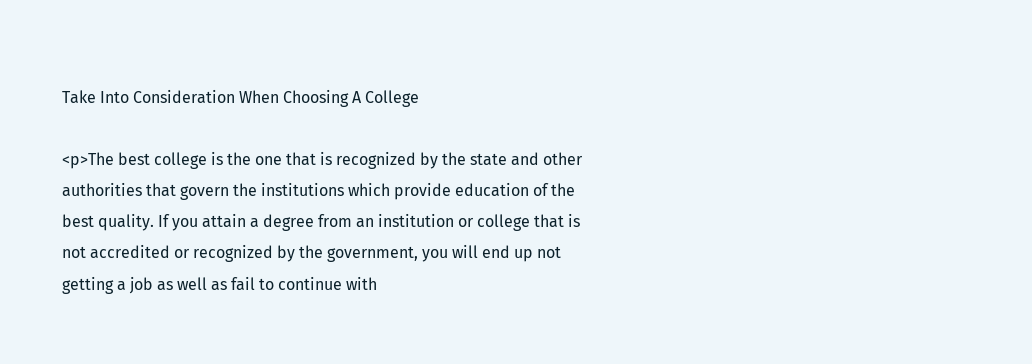Take Into Consideration When Choosing A College

<p>The best college is the one that is recognized by the state and other authorities that govern the institutions which provide education of the best quality. If you attain a degree from an institution or college that is not accredited or recognized by the government, you will end up not getting a job as well as fail to continue with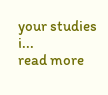your studies i...
read more